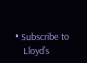• Subscribe to
    Lloyd’s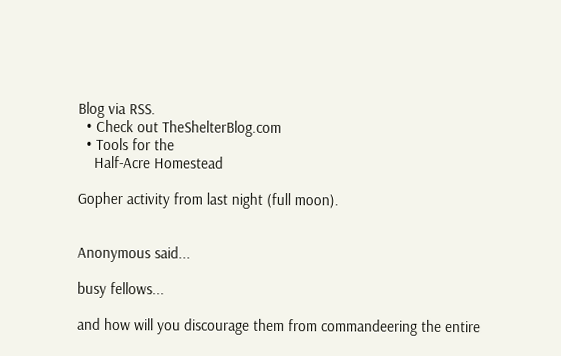Blog via RSS.
  • Check out TheShelterBlog.com
  • Tools for the
    Half-Acre Homestead

Gopher activity from last night (full moon).


Anonymous said...

busy fellows...

and how will you discourage them from commandeering the entire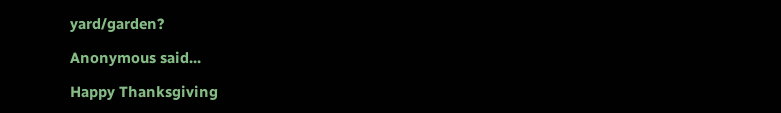yard/garden?

Anonymous said...

Happy Thanksgiving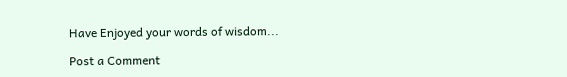Have Enjoyed your words of wisdom...

Post a Comment